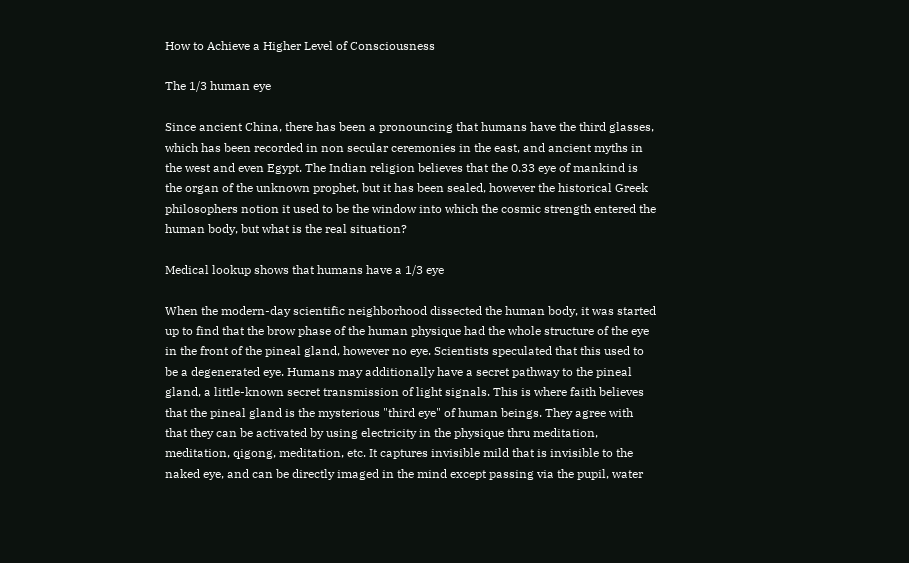How to Achieve a Higher Level of Consciousness

The 1/3 human eye

Since ancient China, there has been a pronouncing that humans have the third glasses, which has been recorded in non secular ceremonies in the east, and ancient myths in the west and even Egypt. The Indian religion believes that the 0.33 eye of mankind is the organ of the unknown prophet, but it has been sealed, however the historical Greek philosophers notion it used to be the window into which the cosmic strength entered the human body, but what is the real situation?

Medical lookup shows that humans have a 1/3 eye

When the modern-day scientific neighborhood dissected the human body, it was started up to find that the brow phase of the human physique had the whole structure of the eye in the front of the pineal gland, however no eye. Scientists speculated that this used to be a degenerated eye. Humans may additionally have a secret pathway to the pineal gland, a little-known secret transmission of light signals. This is where faith believes that the pineal gland is the mysterious "third eye" of human beings. They agree with that they can be activated by using electricity in the physique thru meditation, meditation, qigong, meditation, etc. It captures invisible mild that is invisible to the naked eye, and can be directly imaged in the mind except passing via the pupil, water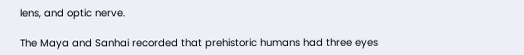lens, and optic nerve.

The Maya and Sanhai recorded that prehistoric humans had three eyes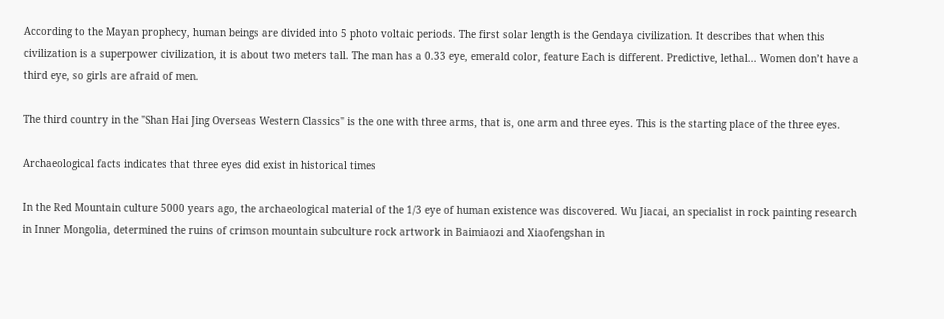According to the Mayan prophecy, human beings are divided into 5 photo voltaic periods. The first solar length is the Gendaya civilization. It describes that when this civilization is a superpower civilization, it is about two meters tall. The man has a 0.33 eye, emerald color, feature Each is different. Predictive, lethal... Women don’t have a third eye, so girls are afraid of men.

The third country in the "Shan Hai Jing Overseas Western Classics" is the one with three arms, that is, one arm and three eyes. This is the starting place of the three eyes.

Archaeological facts indicates that three eyes did exist in historical times

In the Red Mountain culture 5000 years ago, the archaeological material of the 1/3 eye of human existence was discovered. Wu Jiacai, an specialist in rock painting research in Inner Mongolia, determined the ruins of crimson mountain subculture rock artwork in Baimiaozi and Xiaofengshan in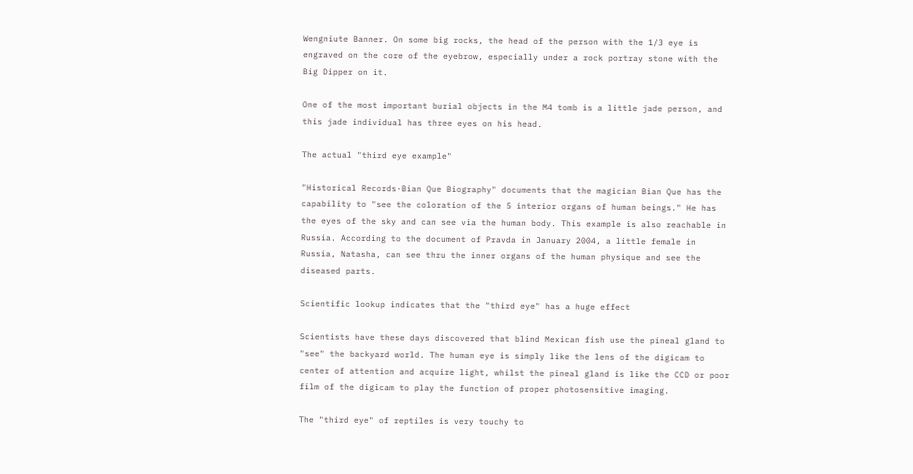Wengniute Banner. On some big rocks, the head of the person with the 1/3 eye is engraved on the core of the eyebrow, especially under a rock portray stone with the Big Dipper on it.

One of the most important burial objects in the M4 tomb is a little jade person, and this jade individual has three eyes on his head.

The actual "third eye example"

"Historical Records·Bian Que Biography" documents that the magician Bian Que has the capability to "see the coloration of the 5 interior organs of human beings." He has the eyes of the sky and can see via the human body. This example is also reachable in Russia. According to the document of Pravda in January 2004, a little female in Russia, Natasha, can see thru the inner organs of the human physique and see the diseased parts.

Scientific lookup indicates that the "third eye" has a huge effect

Scientists have these days discovered that blind Mexican fish use the pineal gland to "see" the backyard world. The human eye is simply like the lens of the digicam to center of attention and acquire light, whilst the pineal gland is like the CCD or poor film of the digicam to play the function of proper photosensitive imaging.

The "third eye" of reptiles is very touchy to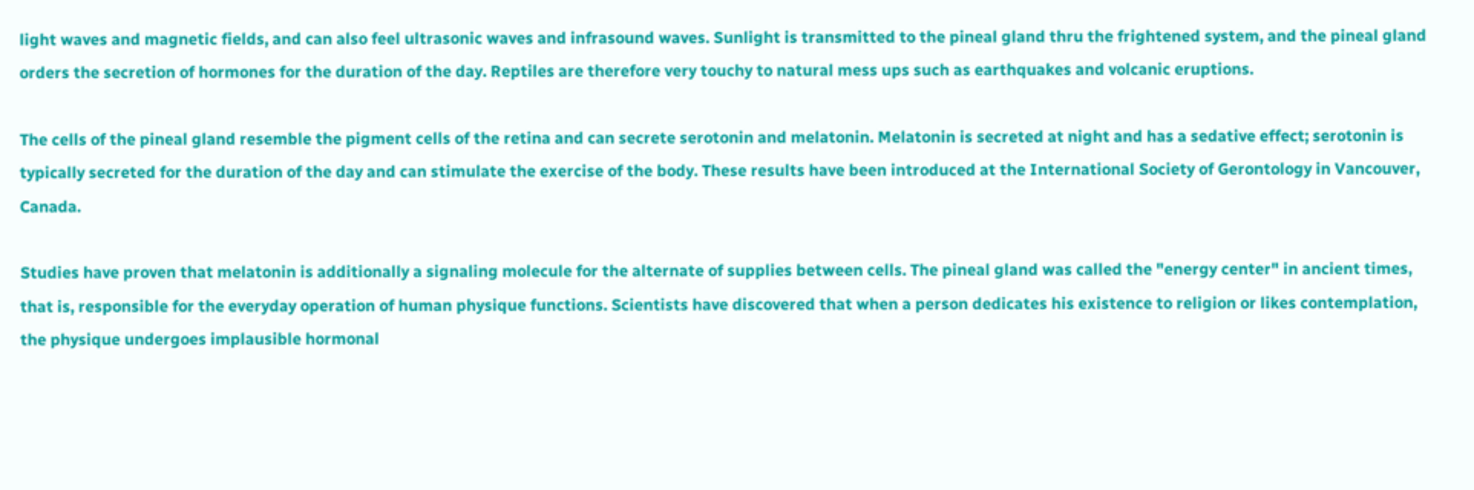light waves and magnetic fields, and can also feel ultrasonic waves and infrasound waves. Sunlight is transmitted to the pineal gland thru the frightened system, and the pineal gland orders the secretion of hormones for the duration of the day. Reptiles are therefore very touchy to natural mess ups such as earthquakes and volcanic eruptions.

The cells of the pineal gland resemble the pigment cells of the retina and can secrete serotonin and melatonin. Melatonin is secreted at night and has a sedative effect; serotonin is typically secreted for the duration of the day and can stimulate the exercise of the body. These results have been introduced at the International Society of Gerontology in Vancouver, Canada.

Studies have proven that melatonin is additionally a signaling molecule for the alternate of supplies between cells. The pineal gland was called the "energy center" in ancient times, that is, responsible for the everyday operation of human physique functions. Scientists have discovered that when a person dedicates his existence to religion or likes contemplation, the physique undergoes implausible hormonal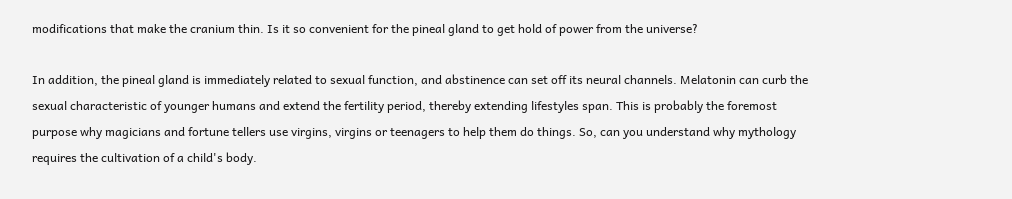modifications that make the cranium thin. Is it so convenient for the pineal gland to get hold of power from the universe?

In addition, the pineal gland is immediately related to sexual function, and abstinence can set off its neural channels. Melatonin can curb the sexual characteristic of younger humans and extend the fertility period, thereby extending lifestyles span. This is probably the foremost purpose why magicians and fortune tellers use virgins, virgins or teenagers to help them do things. So, can you understand why mythology requires the cultivation of a child's body.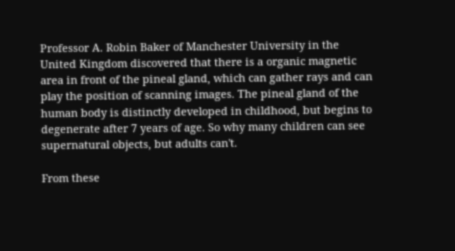Professor A. Robin Baker of Manchester University in the United Kingdom discovered that there is a organic magnetic area in front of the pineal gland, which can gather rays and can play the position of scanning images. The pineal gland of the human body is distinctly developed in childhood, but begins to degenerate after 7 years of age. So why many children can see supernatural objects, but adults can't.

From these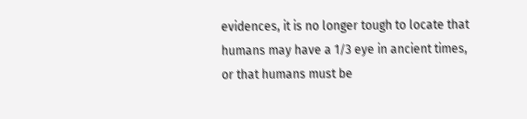evidences, it is no longer tough to locate that humans may have a 1/3 eye in ancient times, or that humans must be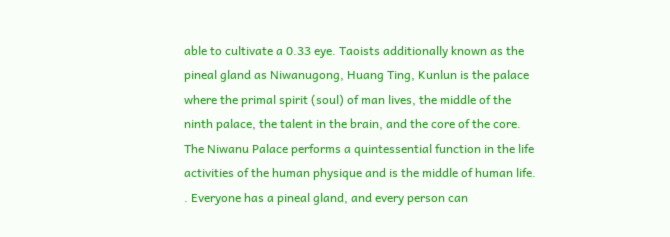able to cultivate a 0.33 eye. Taoists additionally known as the pineal gland as Niwanugong, Huang Ting, Kunlun is the palace where the primal spirit (soul) of man lives, the middle of the ninth palace, the talent in the brain, and the core of the core. The Niwanu Palace performs a quintessential function in the life activities of the human physique and is the middle of human life. . Everyone has a pineal gland, and every person can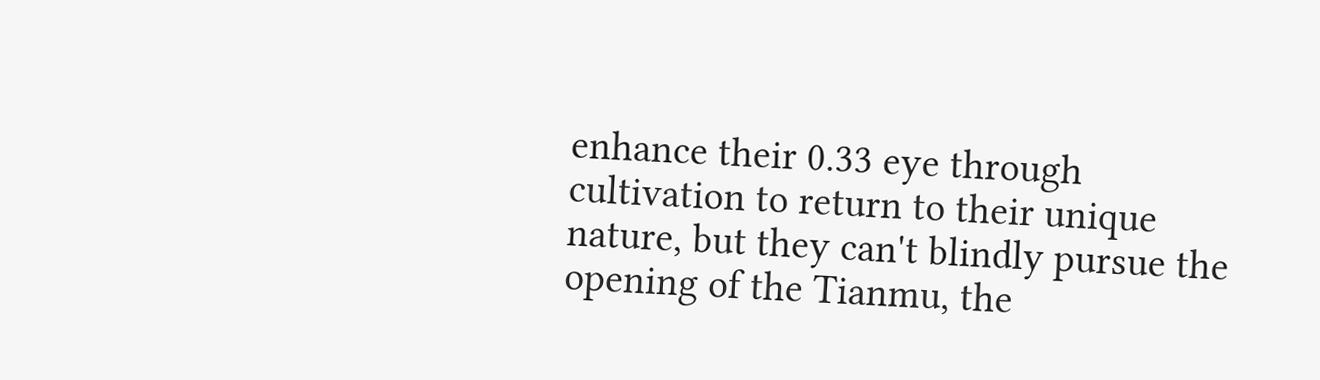enhance their 0.33 eye through cultivation to return to their unique nature, but they can't blindly pursue the opening of the Tianmu, the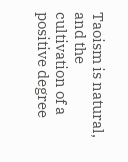Taoism is natural, and the cultivation of a positive degree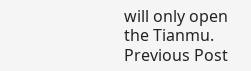will only open the Tianmu.
Previous Post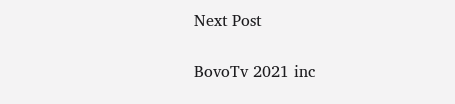Next Post

BovoTv 2021 inc